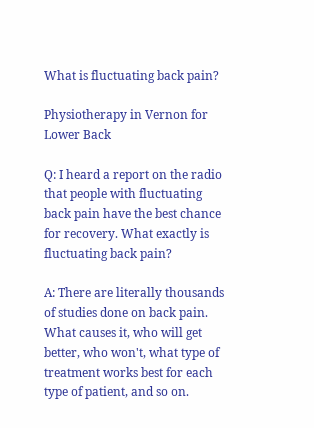What is fluctuating back pain?

Physiotherapy in Vernon for Lower Back

Q: I heard a report on the radio that people with fluctuating back pain have the best chance for recovery. What exactly is fluctuating back pain?

A: There are literally thousands of studies done on back pain. What causes it, who will get better, who won't, what type of treatment works best for each type of patient, and so on.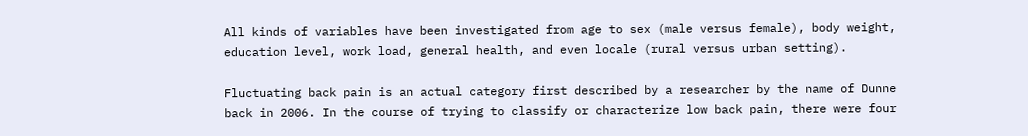All kinds of variables have been investigated from age to sex (male versus female), body weight, education level, work load, general health, and even locale (rural versus urban setting).

Fluctuating back pain is an actual category first described by a researcher by the name of Dunne back in 2006. In the course of trying to classify or characterize low back pain, there were four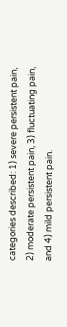categories described: 1) severe persistent pain, 2) moderate persistent pain, 3) fluctuating pain, and 4) mild persistent pain.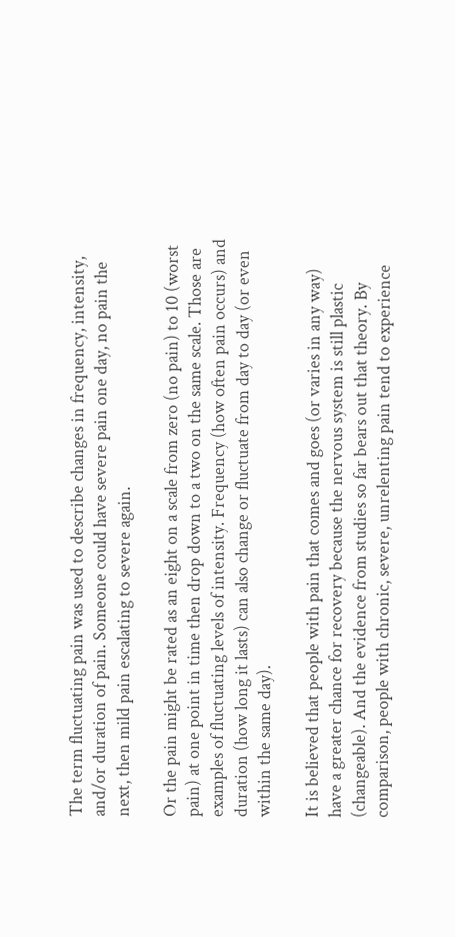The term fluctuating pain was used to describe changes in frequency, intensity, and/or duration of pain. Someone could have severe pain one day, no pain the next, then mild pain escalating to severe again.

Or the pain might be rated as an eight on a scale from zero (no pain) to 10 (worst pain) at one point in time then drop down to a two on the same scale. Those are examples of fluctuating levels of intensity. Frequency (how often pain occurs) and duration (how long it lasts) can also change or fluctuate from day to day (or even within the same day).

It is believed that people with pain that comes and goes (or varies in any way) have a greater chance for recovery because the nervous system is still plastic (changeable). And the evidence from studies so far bears out that theory. By comparison, people with chronic, severe, unrelenting pain tend to experience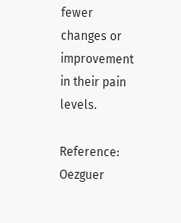fewer changes or improvement in their pain levels.

Reference: Oezguer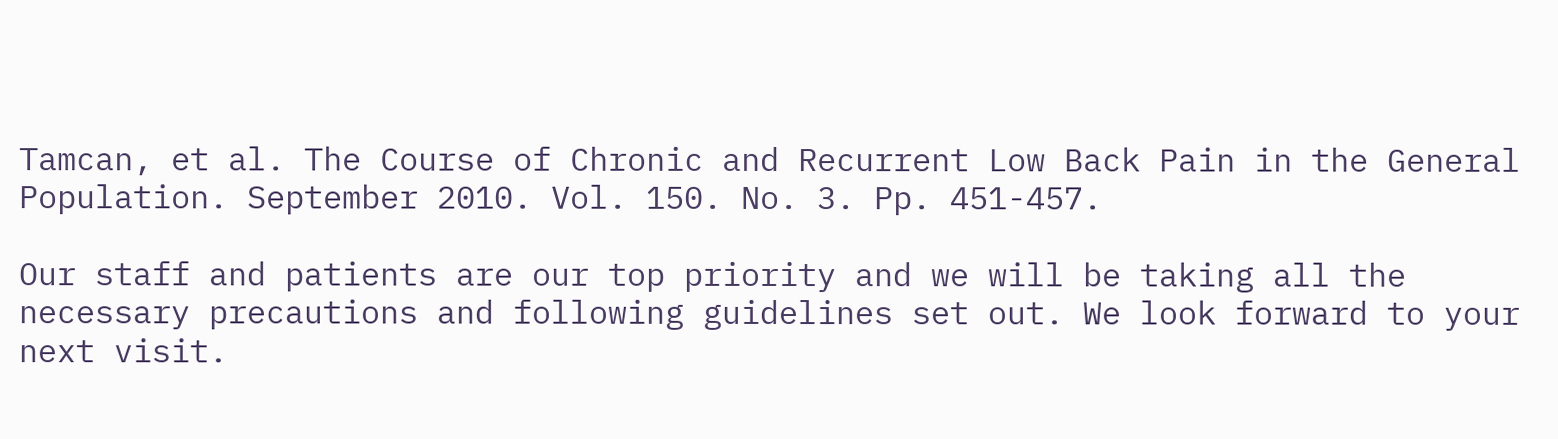Tamcan, et al. The Course of Chronic and Recurrent Low Back Pain in the General Population. September 2010. Vol. 150. No. 3. Pp. 451-457.

Our staff and patients are our top priority and we will be taking all the necessary precautions and following guidelines set out. We look forward to your next visit.